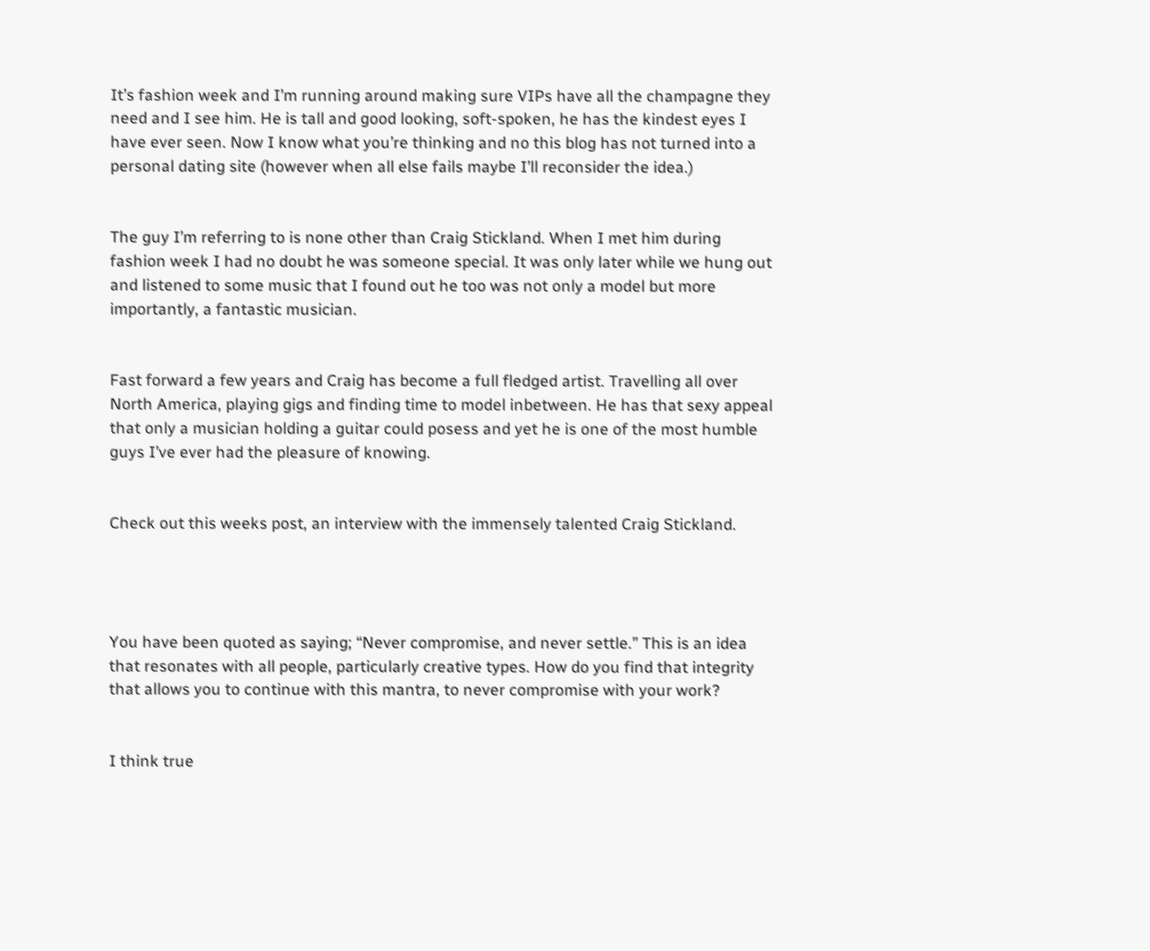It’s fashion week and I’m running around making sure VIPs have all the champagne they need and I see him. He is tall and good looking, soft-spoken, he has the kindest eyes I have ever seen. Now I know what you’re thinking and no this blog has not turned into a personal dating site (however when all else fails maybe I’ll reconsider the idea.)


The guy I’m referring to is none other than Craig Stickland. When I met him during fashion week I had no doubt he was someone special. It was only later while we hung out and listened to some music that I found out he too was not only a model but more importantly, a fantastic musician.


Fast forward a few years and Craig has become a full fledged artist. Travelling all over North America, playing gigs and finding time to model inbetween. He has that sexy appeal that only a musician holding a guitar could posess and yet he is one of the most humble guys I’ve ever had the pleasure of knowing.


Check out this weeks post, an interview with the immensely talented Craig Stickland.




You have been quoted as saying; “Never compromise, and never settle.” This is an idea that resonates with all people, particularly creative types. How do you find that integrity that allows you to continue with this mantra, to never compromise with your work?


I think true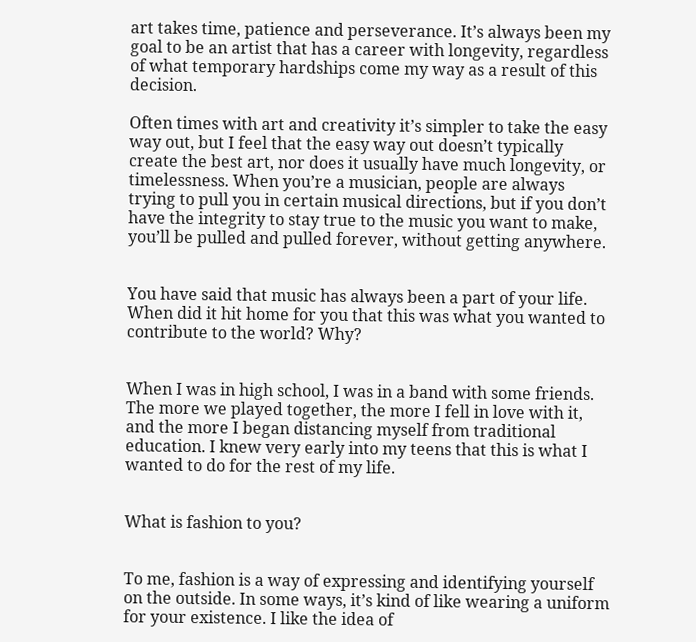art takes time, patience and perseverance. It’s always been my goal to be an artist that has a career with longevity, regardless of what temporary hardships come my way as a result of this decision.

Often times with art and creativity it’s simpler to take the easy way out, but I feel that the easy way out doesn’t typically create the best art, nor does it usually have much longevity, or timelessness. When you’re a musician, people are always trying to pull you in certain musical directions, but if you don’t have the integrity to stay true to the music you want to make, you’ll be pulled and pulled forever, without getting anywhere.


You have said that music has always been a part of your life. When did it hit home for you that this was what you wanted to contribute to the world? Why?


When I was in high school, I was in a band with some friends. The more we played together, the more I fell in love with it, and the more I began distancing myself from traditional education. I knew very early into my teens that this is what I wanted to do for the rest of my life.


What is fashion to you?


To me, fashion is a way of expressing and identifying yourself on the outside. In some ways, it’s kind of like wearing a uniform for your existence. I like the idea of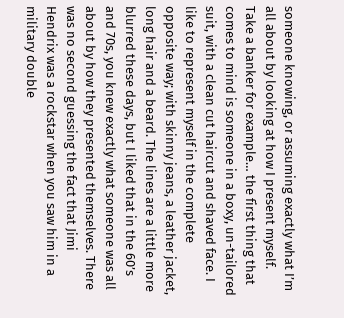someone knowing, or assuming exactly what I’m all about by looking at how I present myself. Take a banker for example… the first thing that comes to mind is someone in a boxy, un-tailored suit, with a clean cut haircut and shaved face. I like to represent myself in the complete opposite way; with skinny jeans, a leather jacket, long hair and a beard. The lines are a little more blurred these days, but I liked that in the 60’s and 70s, you knew exactly what someone was all about by how they presented themselves. There was no second guessing the fact that Jimi Hendrix was a rockstar when you saw him in a military double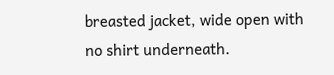breasted jacket, wide open with no shirt underneath.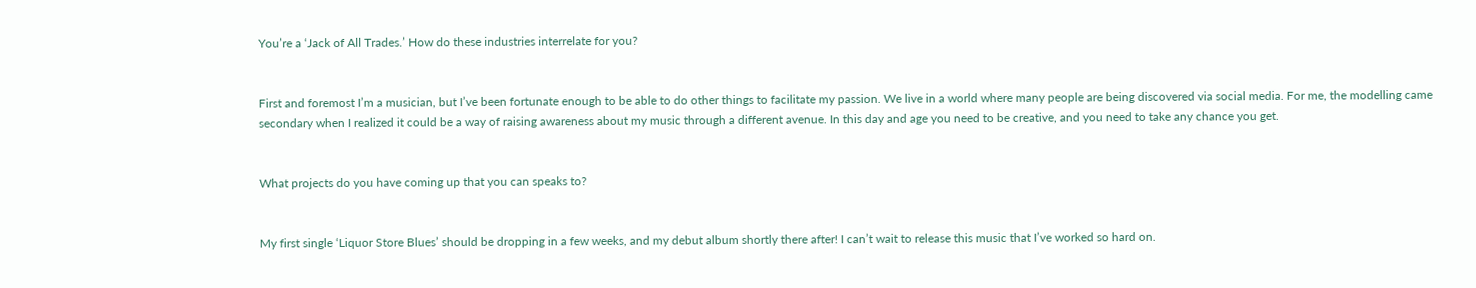You’re a ‘Jack of All Trades.’ How do these industries interrelate for you?


First and foremost I’m a musician, but I’ve been fortunate enough to be able to do other things to facilitate my passion. We live in a world where many people are being discovered via social media. For me, the modelling came secondary when I realized it could be a way of raising awareness about my music through a different avenue. In this day and age you need to be creative, and you need to take any chance you get.


What projects do you have coming up that you can speaks to?


My first single ‘Liquor Store Blues’ should be dropping in a few weeks, and my debut album shortly there after! I can’t wait to release this music that I’ve worked so hard on.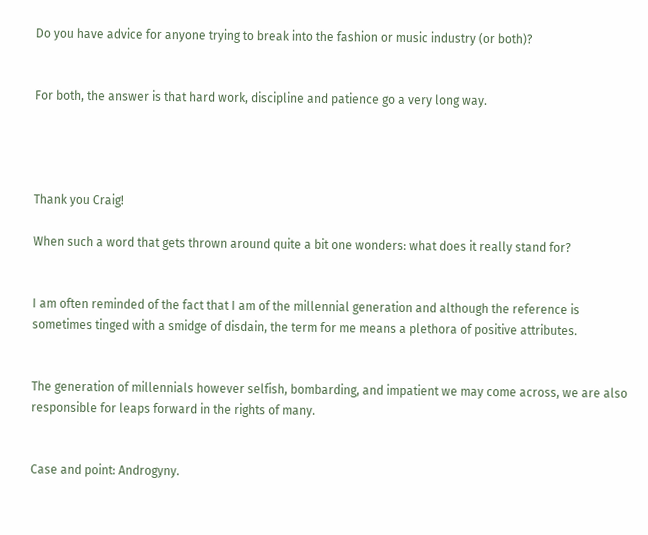Do you have advice for anyone trying to break into the fashion or music industry (or both)?


For both, the answer is that hard work, discipline and patience go a very long way.




Thank you Craig!

When such a word that gets thrown around quite a bit one wonders: what does it really stand for?


I am often reminded of the fact that I am of the millennial generation and although the reference is sometimes tinged with a smidge of disdain, the term for me means a plethora of positive attributes.


The generation of millennials however selfish, bombarding, and impatient we may come across, we are also responsible for leaps forward in the rights of many.


Case and point: Androgyny.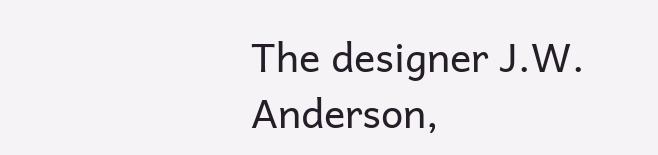The designer J.W. Anderson,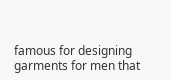famous for designing garments for men that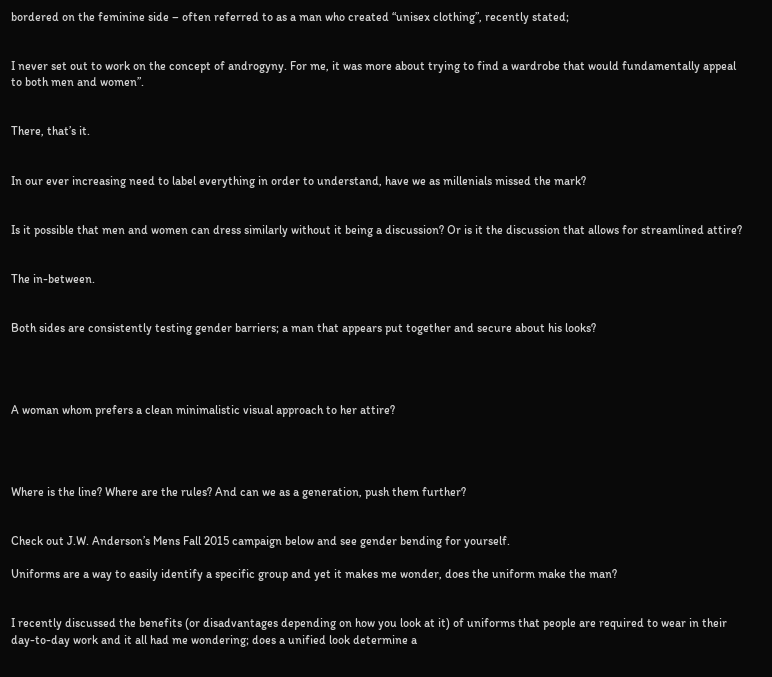bordered on the feminine side – often referred to as a man who created “unisex clothing”, recently stated;


I never set out to work on the concept of androgyny. For me, it was more about trying to find a wardrobe that would fundamentally appeal to both men and women”.


There, that’s it.


In our ever increasing need to label everything in order to understand, have we as millenials missed the mark?


Is it possible that men and women can dress similarly without it being a discussion? Or is it the discussion that allows for streamlined attire?


The in-between.


Both sides are consistently testing gender barriers; a man that appears put together and secure about his looks?




A woman whom prefers a clean minimalistic visual approach to her attire?




Where is the line? Where are the rules? And can we as a generation, push them further?


Check out J.W. Anderson’s Mens Fall 2015 campaign below and see gender bending for yourself.

Uniforms are a way to easily identify a specific group and yet it makes me wonder, does the uniform make the man?


I recently discussed the benefits (or disadvantages depending on how you look at it) of uniforms that people are required to wear in their day-to-day work and it all had me wondering; does a unified look determine a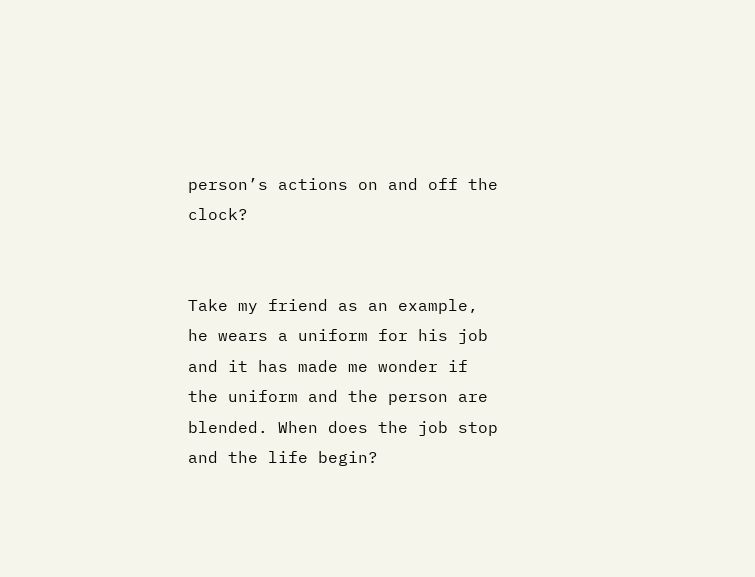person’s actions on and off the clock?


Take my friend as an example, he wears a uniform for his job and it has made me wonder if the uniform and the person are blended. When does the job stop and the life begin?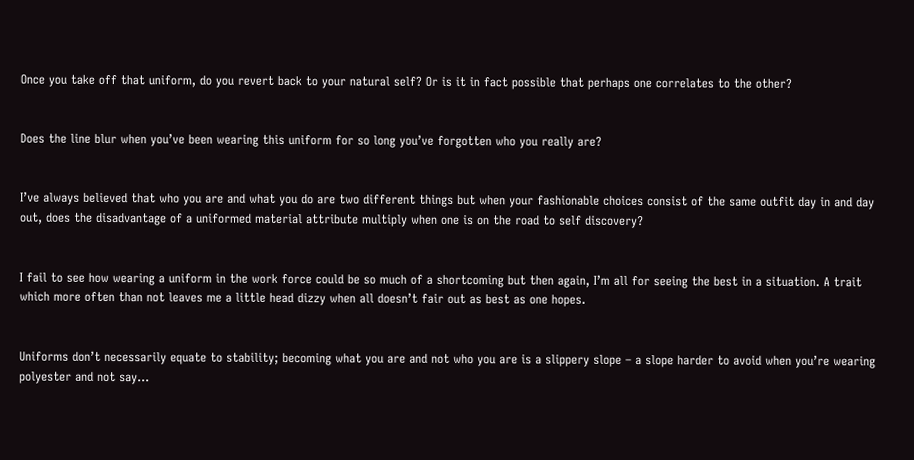Once you take off that uniform, do you revert back to your natural self? Or is it in fact possible that perhaps one correlates to the other?


Does the line blur when you’ve been wearing this uniform for so long you’ve forgotten who you really are?


I’ve always believed that who you are and what you do are two different things but when your fashionable choices consist of the same outfit day in and day out, does the disadvantage of a uniformed material attribute multiply when one is on the road to self discovery?


I fail to see how wearing a uniform in the work force could be so much of a shortcoming but then again, I’m all for seeing the best in a situation. A trait which more often than not leaves me a little head dizzy when all doesn’t fair out as best as one hopes.


Uniforms don’t necessarily equate to stability; becoming what you are and not who you are is a slippery slope – a slope harder to avoid when you’re wearing polyester and not say…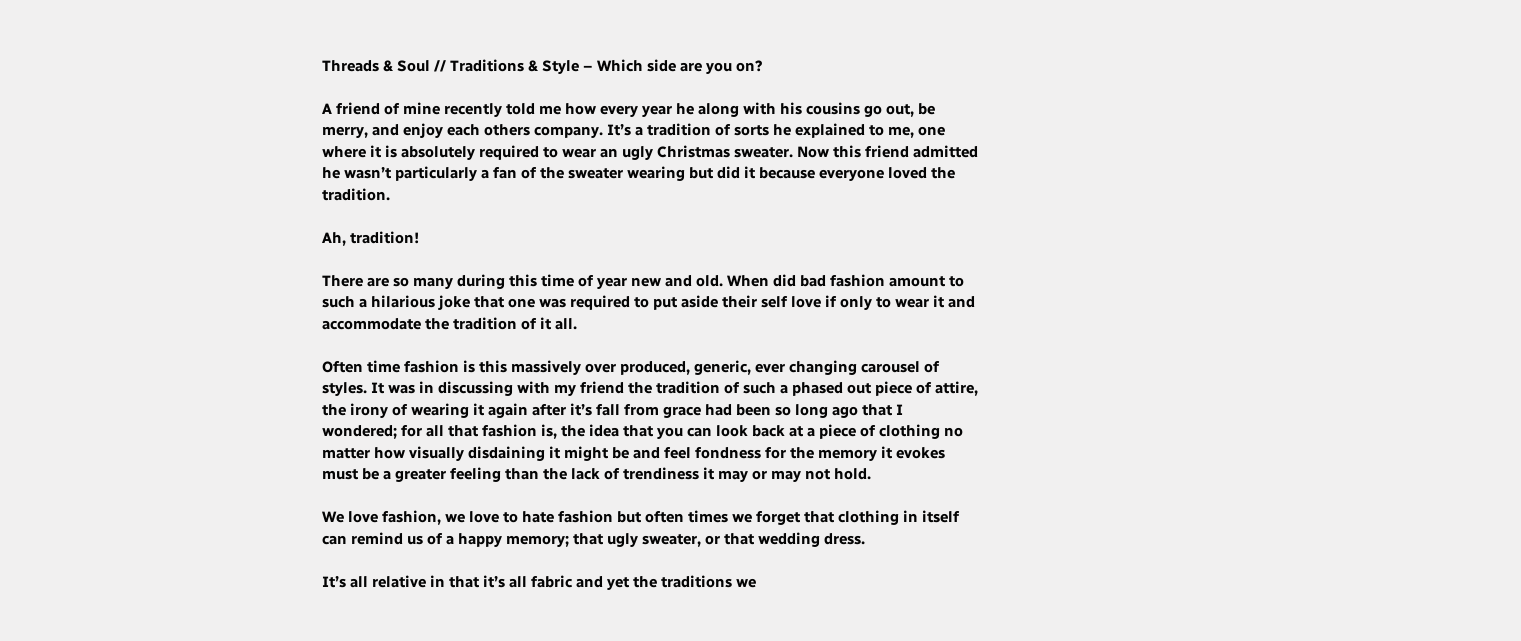Threads & Soul // Traditions & Style – Which side are you on?

A friend of mine recently told me how every year he along with his cousins go out, be merry, and enjoy each others company. It’s a tradition of sorts he explained to me, one where it is absolutely required to wear an ugly Christmas sweater. Now this friend admitted he wasn’t particularly a fan of the sweater wearing but did it because everyone loved the tradition.

Ah, tradition!

There are so many during this time of year new and old. When did bad fashion amount to such a hilarious joke that one was required to put aside their self love if only to wear it and accommodate the tradition of it all.

Often time fashion is this massively over produced, generic, ever changing carousel of styles. It was in discussing with my friend the tradition of such a phased out piece of attire, the irony of wearing it again after it’s fall from grace had been so long ago that I wondered; for all that fashion is, the idea that you can look back at a piece of clothing no matter how visually disdaining it might be and feel fondness for the memory it evokes must be a greater feeling than the lack of trendiness it may or may not hold.

We love fashion, we love to hate fashion but often times we forget that clothing in itself can remind us of a happy memory; that ugly sweater, or that wedding dress.

It’s all relative in that it’s all fabric and yet the traditions we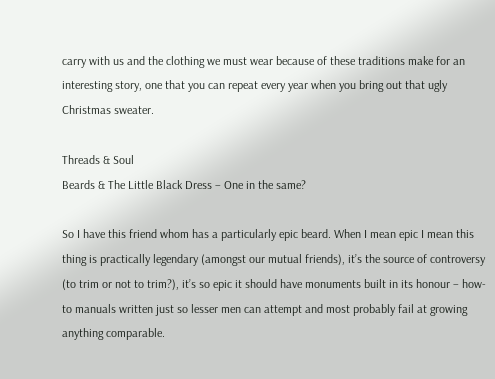carry with us and the clothing we must wear because of these traditions make for an interesting story, one that you can repeat every year when you bring out that ugly Christmas sweater.

Threads & Soul
Beards & The Little Black Dress – One in the same?

So I have this friend whom has a particularly epic beard. When I mean epic I mean this thing is practically legendary (amongst our mutual friends), it’s the source of controversy (to trim or not to trim?), it’s so epic it should have monuments built in its honour – how-to manuals written just so lesser men can attempt and most probably fail at growing anything comparable.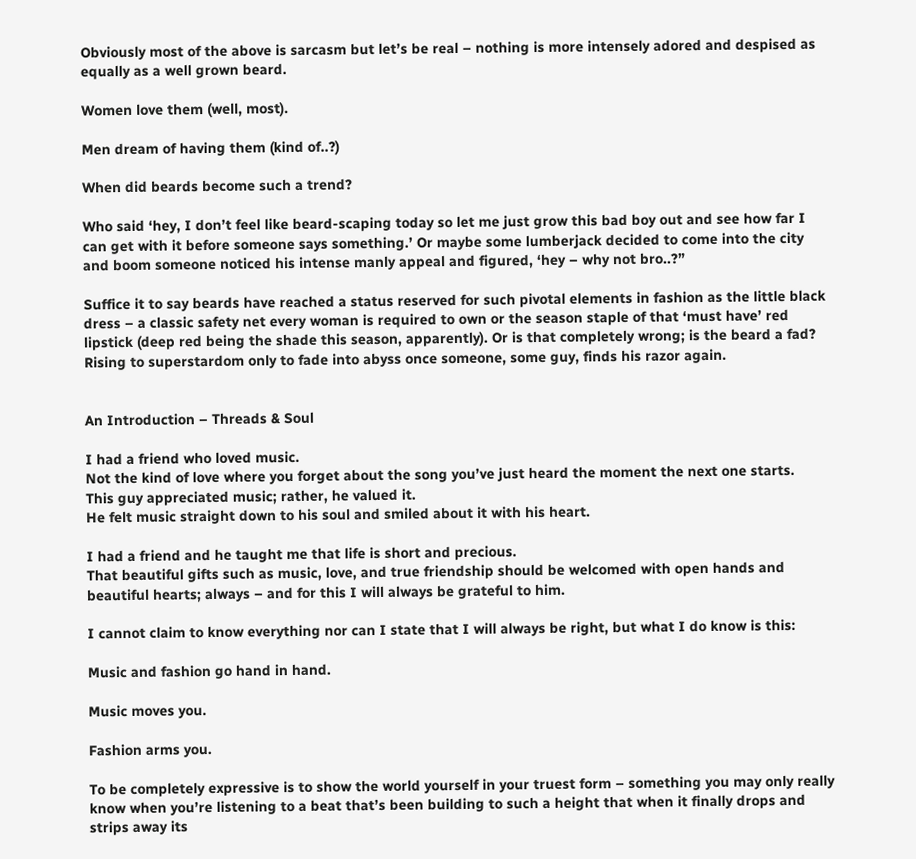Obviously most of the above is sarcasm but let’s be real – nothing is more intensely adored and despised as equally as a well grown beard.

Women love them (well, most).

Men dream of having them (kind of..?)

When did beards become such a trend?

Who said ‘hey, I don’t feel like beard-scaping today so let me just grow this bad boy out and see how far I can get with it before someone says something.’ Or maybe some lumberjack decided to come into the city and boom someone noticed his intense manly appeal and figured, ‘hey – why not bro..?”

Suffice it to say beards have reached a status reserved for such pivotal elements in fashion as the little black dress – a classic safety net every woman is required to own or the season staple of that ‘must have’ red lipstick (deep red being the shade this season, apparently). Or is that completely wrong; is the beard a fad? Rising to superstardom only to fade into abyss once someone, some guy, finds his razor again.


An Introduction – Threads & Soul

I had a friend who loved music.
Not the kind of love where you forget about the song you’ve just heard the moment the next one starts.
This guy appreciated music; rather, he valued it.
He felt music straight down to his soul and smiled about it with his heart.

I had a friend and he taught me that life is short and precious.
That beautiful gifts such as music, love, and true friendship should be welcomed with open hands and beautiful hearts; always – and for this I will always be grateful to him.

I cannot claim to know everything nor can I state that I will always be right, but what I do know is this:

Music and fashion go hand in hand.

Music moves you.

Fashion arms you.

To be completely expressive is to show the world yourself in your truest form – something you may only really know when you’re listening to a beat that’s been building to such a height that when it finally drops and strips away its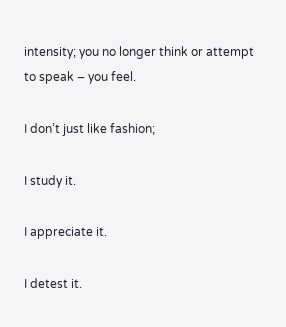intensity; you no longer think or attempt to speak – you feel.

I don’t just like fashion;

I study it.

I appreciate it.

I detest it.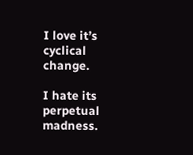I love it’s cyclical change.

I hate its perpetual madness.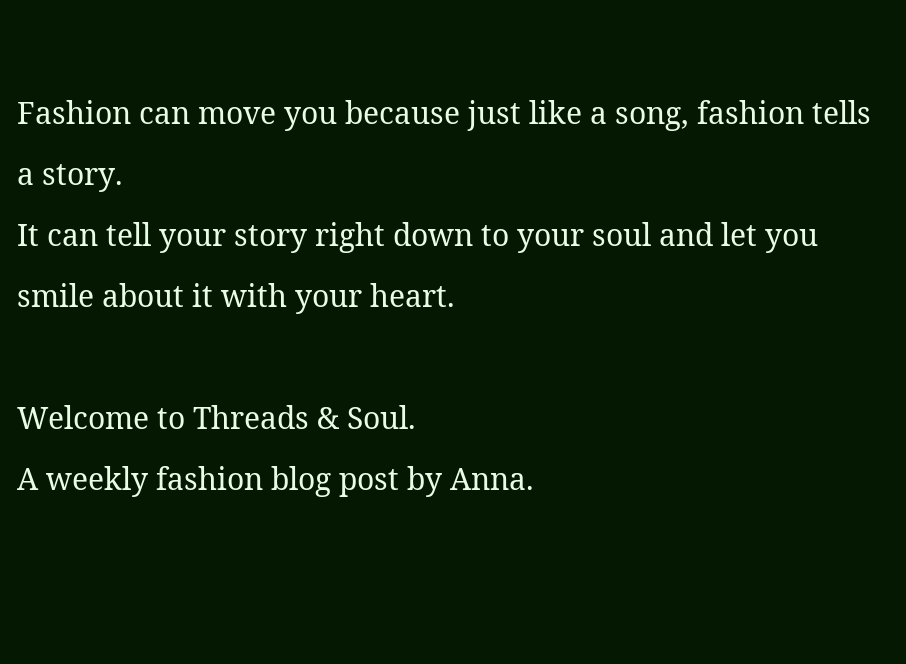Fashion can move you because just like a song, fashion tells a story.
It can tell your story right down to your soul and let you smile about it with your heart.

Welcome to Threads & Soul.
A weekly fashion blog post by Anna.